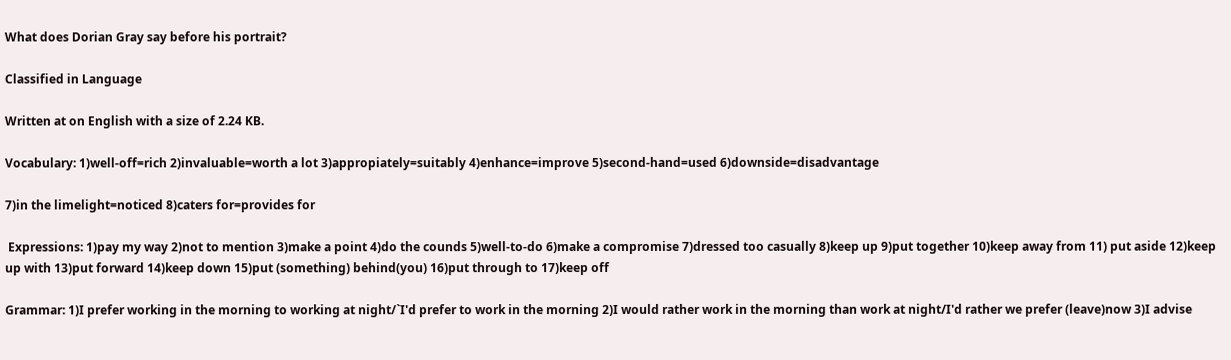What does Dorian Gray say before his portrait?

Classified in Language

Written at on English with a size of 2.24 KB.

Vocabulary: 1)well-off=rich 2)invaluable=worth a lot 3)appropiately=suitably 4)enhance=improve 5)second-hand=used 6)downside=disadvantage

7)in the limelight=noticed 8)caters for=provides for

 Expressions: 1)pay my way 2)not to mention 3)make a point 4)do the counds 5)well-to-do 6)make a compromise 7)dressed too casually 8)keep up 9)put together 10)keep away from 11) put aside 12)keep up with 13)put forward 14)keep down 15)put (something) behind(you) 16)put through to 17)keep off

Grammar: 1)I prefer working in the morning to working at night/`I'd prefer to work in the morning 2)I would rather work in the morning than work at night/I'd rather we prefer (leave)now 3)I advise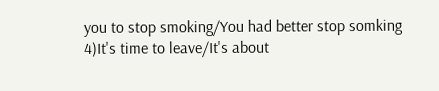you to stop smoking/You had better stop somking 4)It's time to leave/It's about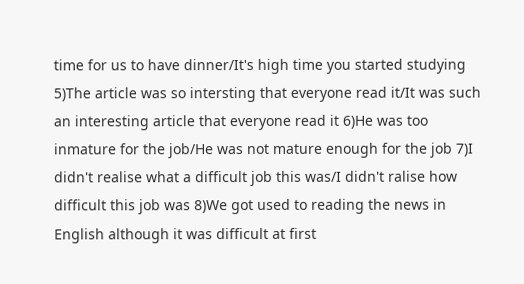time for us to have dinner/It's high time you started studying 5)The article was so intersting that everyone read it/It was such an interesting article that everyone read it 6)He was too inmature for the job/He was not mature enough for the job 7)I didn't realise what a difficult job this was/I didn't ralise how difficult this job was 8)We got used to reading the news in English although it was difficult at first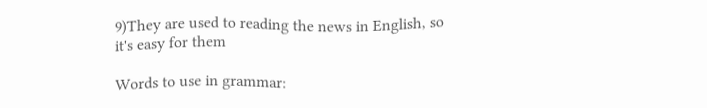9)They are used to reading the news in English, so it's easy for them

Words to use in grammar: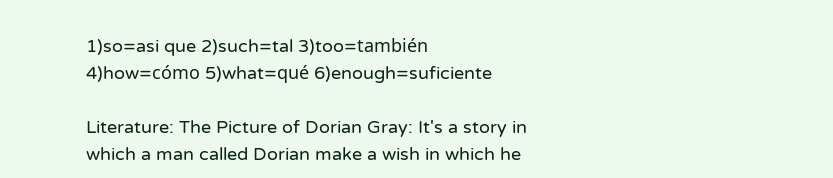1)so=asi que 2)such=tal 3)too=también 4)how=cómo 5)what=qué 6)enough=suficiente

Literature: The Picture of Dorian Gray: It's a story in which a man called Dorian make a wish in which he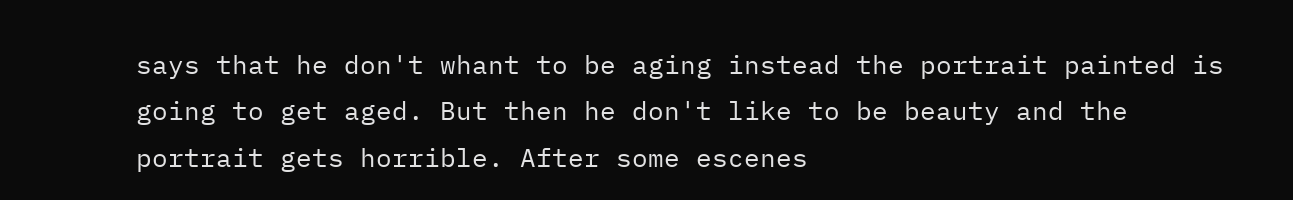says that he don't whant to be aging instead the portrait painted is going to get aged. But then he don't like to be beauty and the portrait gets horrible. After some escenes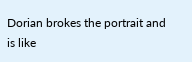Dorian brokes the portrait and is like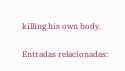killing his own body.

Entradas relacionadas: